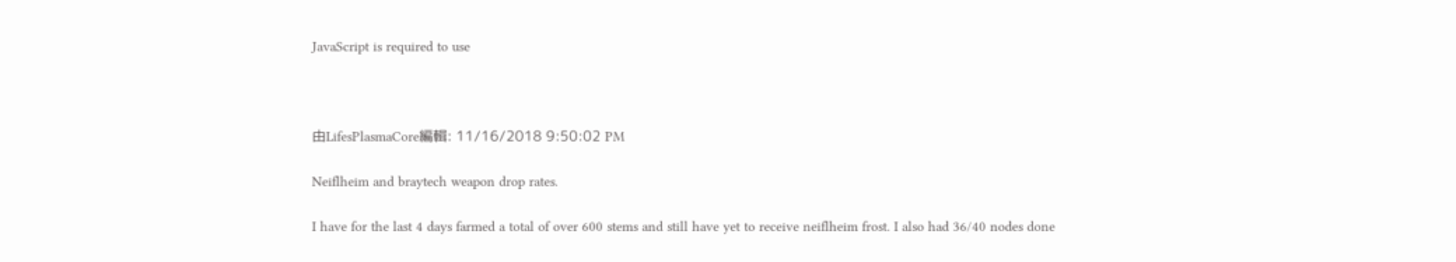JavaScript is required to use



由LifesPlasmaCore編輯: 11/16/2018 9:50:02 PM

Neiflheim and braytech weapon drop rates.

I have for the last 4 days farmed a total of over 600 stems and still have yet to receive neiflheim frost. I also had 36/40 nodes done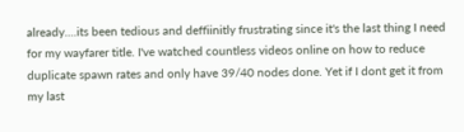already....its been tedious and deffiinitly frustrating since it's the last thing I need for my wayfarer title. I've watched countless videos online on how to reduce duplicate spawn rates and only have 39/40 nodes done. Yet if I dont get it from my last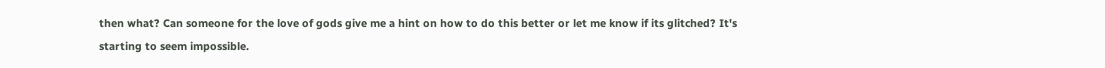then what? Can someone for the love of gods give me a hint on how to do this better or let me know if its glitched? It's starting to seem impossible.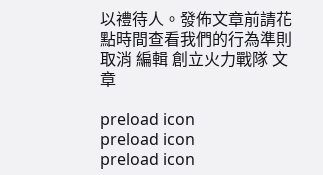以禮待人。發佈文章前請花點時間查看我們的行為準則 取消 編輯 創立火力戰隊 文章

preload icon
preload icon
preload icon